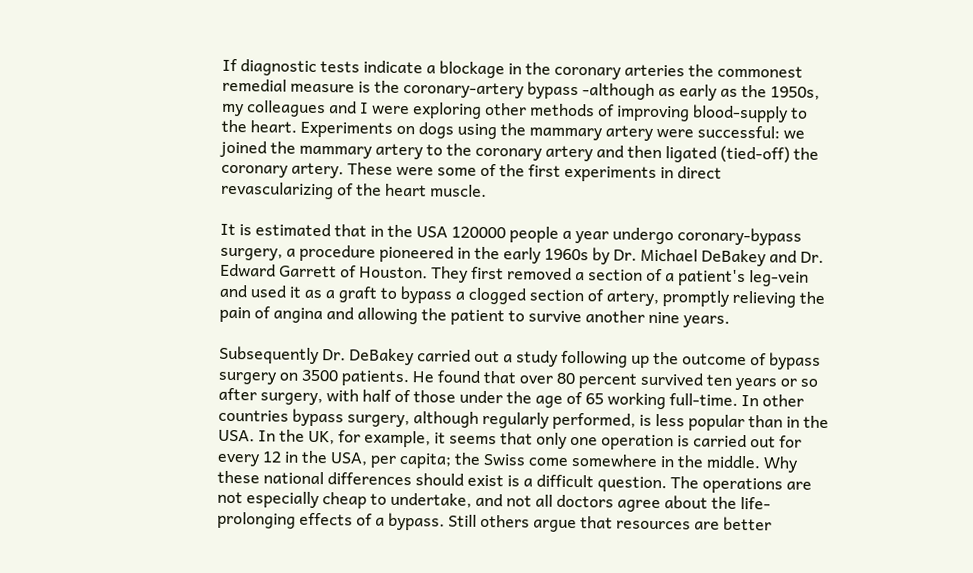If diagnostic tests indicate a blockage in the coronary arteries the commonest remedial measure is the coronary-artery bypass -although as early as the 1950s, my colleagues and I were exploring other methods of improving blood-supply to the heart. Experiments on dogs using the mammary artery were successful: we joined the mammary artery to the coronary artery and then ligated (tied-off) the coronary artery. These were some of the first experiments in direct revascularizing of the heart muscle.

It is estimated that in the USA 120000 people a year undergo coronary-bypass surgery, a procedure pioneered in the early 1960s by Dr. Michael DeBakey and Dr. Edward Garrett of Houston. They first removed a section of a patient's leg-vein and used it as a graft to bypass a clogged section of artery, promptly relieving the pain of angina and allowing the patient to survive another nine years.

Subsequently Dr. DeBakey carried out a study following up the outcome of bypass surgery on 3500 patients. He found that over 80 percent survived ten years or so after surgery, with half of those under the age of 65 working full-time. In other countries bypass surgery, although regularly performed, is less popular than in the USA. In the UK, for example, it seems that only one operation is carried out for every 12 in the USA, per capita; the Swiss come somewhere in the middle. Why these national differences should exist is a difficult question. The operations are not especially cheap to undertake, and not all doctors agree about the life-prolonging effects of a bypass. Still others argue that resources are better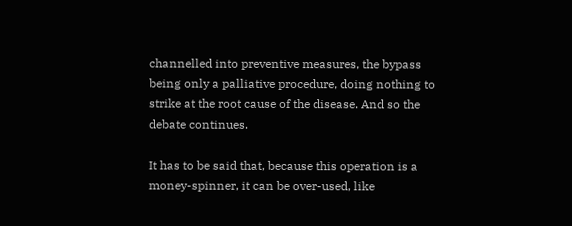channelled into preventive measures, the bypass being only a palliative procedure, doing nothing to strike at the root cause of the disease. And so the debate continues.

It has to be said that, because this operation is a money-spinner, it can be over-used, like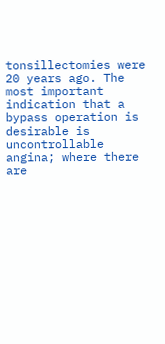tonsillectomies were 20 years ago. The most important indication that a bypass operation is desirable is uncontrollable angina; where there are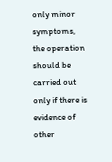only minor symptoms, the operation should be carried out only if there is evidence of other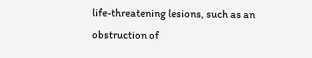life-threatening lesions, such as an obstruction of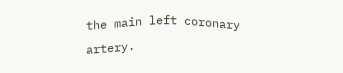the main left coronary artery.